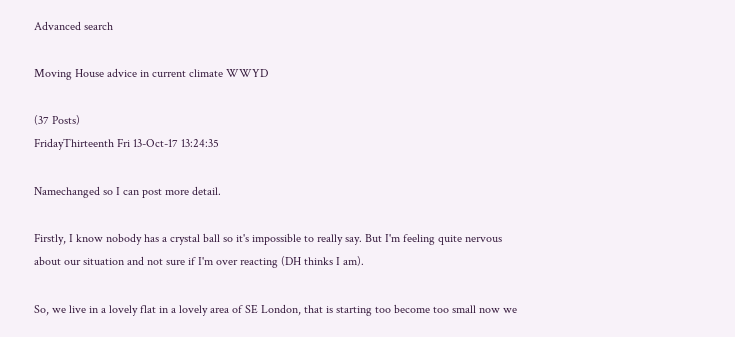Advanced search

Moving House advice in current climate WWYD

(37 Posts)
FridayThirteenth Fri 13-Oct-17 13:24:35

Namechanged so I can post more detail.

Firstly, I know nobody has a crystal ball so it's impossible to really say. But I'm feeling quite nervous about our situation and not sure if I'm over reacting (DH thinks I am).

So, we live in a lovely flat in a lovely area of SE London, that is starting too become too small now we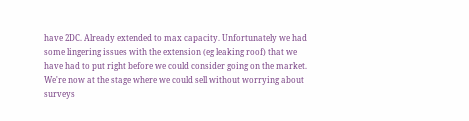have 2DC. Already extended to max capacity. Unfortunately we had some lingering issues with the extension (eg leaking roof) that we have had to put right before we could consider going on the market. We're now at the stage where we could sell without worrying about surveys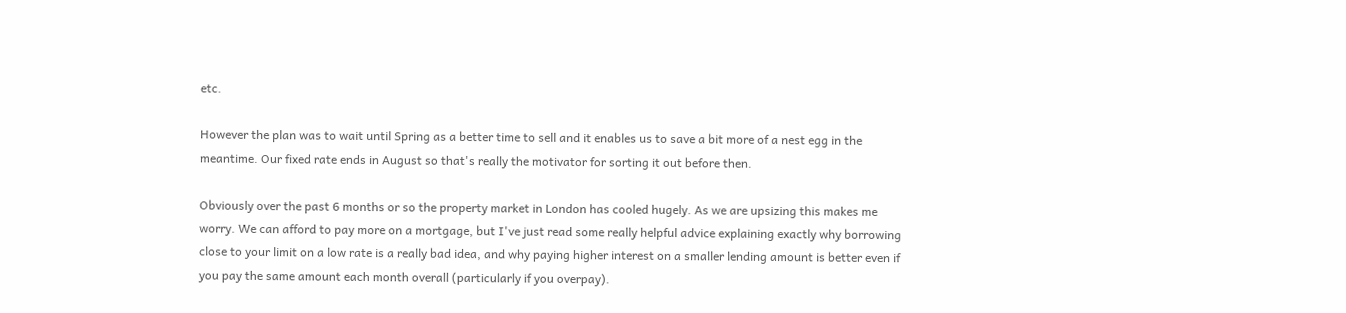etc.

However the plan was to wait until Spring as a better time to sell and it enables us to save a bit more of a nest egg in the meantime. Our fixed rate ends in August so that's really the motivator for sorting it out before then.

Obviously over the past 6 months or so the property market in London has cooled hugely. As we are upsizing this makes me worry. We can afford to pay more on a mortgage, but I've just read some really helpful advice explaining exactly why borrowing close to your limit on a low rate is a really bad idea, and why paying higher interest on a smaller lending amount is better even if you pay the same amount each month overall (particularly if you overpay).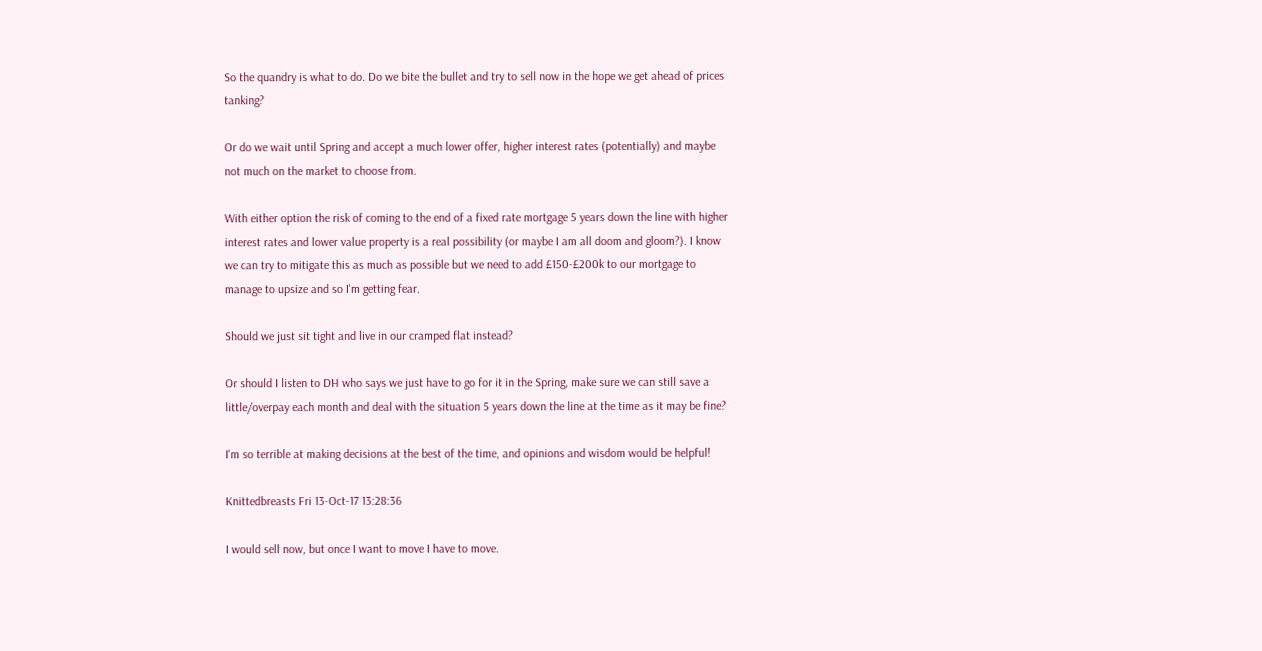So the quandry is what to do. Do we bite the bullet and try to sell now in the hope we get ahead of prices tanking?

Or do we wait until Spring and accept a much lower offer, higher interest rates (potentially) and maybe not much on the market to choose from.

With either option the risk of coming to the end of a fixed rate mortgage 5 years down the line with higher interest rates and lower value property is a real possibility (or maybe I am all doom and gloom?). I know we can try to mitigate this as much as possible but we need to add £150-£200k to our mortgage to manage to upsize and so I'm getting fear.

Should we just sit tight and live in our cramped flat instead?

Or should I listen to DH who says we just have to go for it in the Spring, make sure we can still save a little/overpay each month and deal with the situation 5 years down the line at the time as it may be fine?

I'm so terrible at making decisions at the best of the time, and opinions and wisdom would be helpful!

Knittedbreasts Fri 13-Oct-17 13:28:36

I would sell now, but once I want to move I have to move.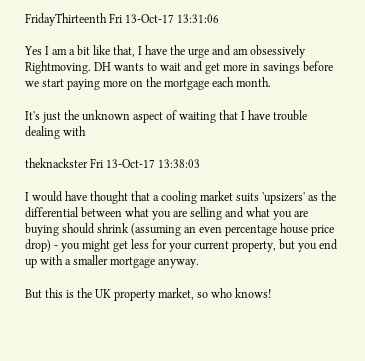FridayThirteenth Fri 13-Oct-17 13:31:06

Yes I am a bit like that, I have the urge and am obsessively Rightmoving. DH wants to wait and get more in savings before we start paying more on the mortgage each month.

It's just the unknown aspect of waiting that I have trouble dealing with

theknackster Fri 13-Oct-17 13:38:03

I would have thought that a cooling market suits 'upsizers' as the differential between what you are selling and what you are buying should shrink (assuming an even percentage house price drop) - you might get less for your current property, but you end up with a smaller mortgage anyway.

But this is the UK property market, so who knows!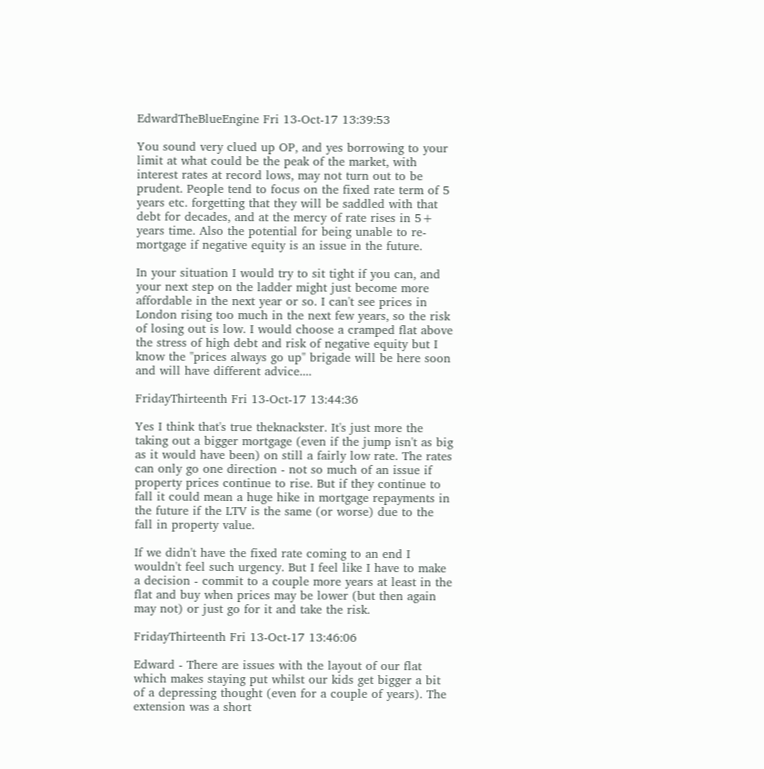EdwardTheBlueEngine Fri 13-Oct-17 13:39:53

You sound very clued up OP, and yes borrowing to your limit at what could be the peak of the market, with interest rates at record lows, may not turn out to be prudent. People tend to focus on the fixed rate term of 5 years etc. forgetting that they will be saddled with that debt for decades, and at the mercy of rate rises in 5+ years time. Also the potential for being unable to re-mortgage if negative equity is an issue in the future.

In your situation I would try to sit tight if you can, and your next step on the ladder might just become more affordable in the next year or so. I can't see prices in London rising too much in the next few years, so the risk of losing out is low. I would choose a cramped flat above the stress of high debt and risk of negative equity but I know the "prices always go up" brigade will be here soon and will have different advice....

FridayThirteenth Fri 13-Oct-17 13:44:36

Yes I think that's true theknackster. It's just more the taking out a bigger mortgage (even if the jump isn't as big as it would have been) on still a fairly low rate. The rates can only go one direction - not so much of an issue if property prices continue to rise. But if they continue to fall it could mean a huge hike in mortgage repayments in the future if the LTV is the same (or worse) due to the fall in property value.

If we didn't have the fixed rate coming to an end I wouldn't feel such urgency. But I feel like I have to make a decision - commit to a couple more years at least in the flat and buy when prices may be lower (but then again may not) or just go for it and take the risk.

FridayThirteenth Fri 13-Oct-17 13:46:06

Edward - There are issues with the layout of our flat which makes staying put whilst our kids get bigger a bit of a depressing thought (even for a couple of years). The extension was a short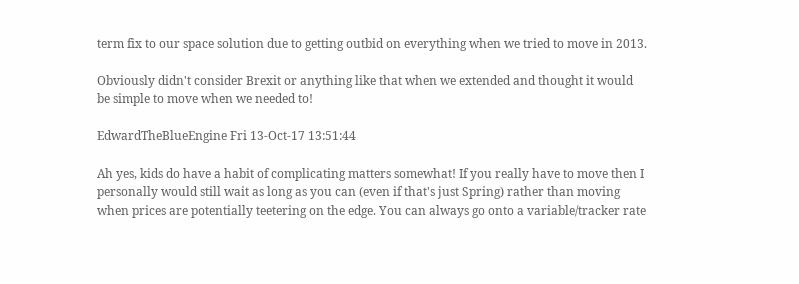term fix to our space solution due to getting outbid on everything when we tried to move in 2013.

Obviously didn't consider Brexit or anything like that when we extended and thought it would be simple to move when we needed to!

EdwardTheBlueEngine Fri 13-Oct-17 13:51:44

Ah yes, kids do have a habit of complicating matters somewhat! If you really have to move then I personally would still wait as long as you can (even if that's just Spring) rather than moving when prices are potentially teetering on the edge. You can always go onto a variable/tracker rate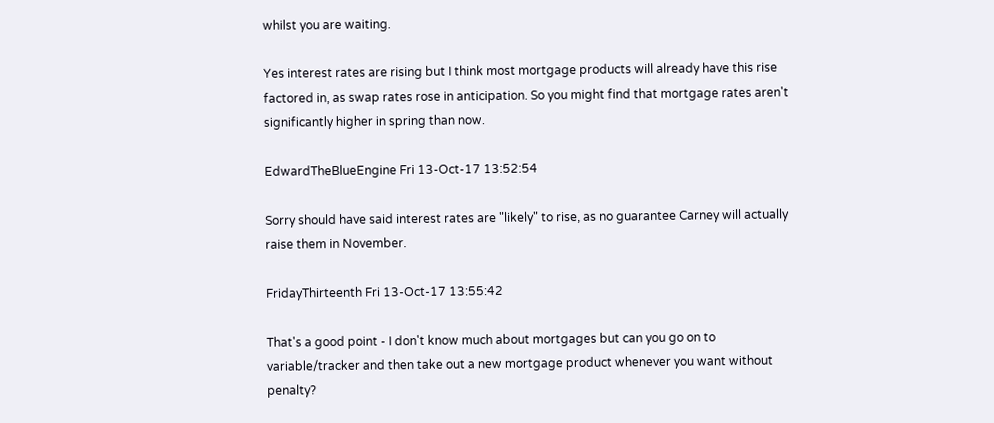whilst you are waiting.

Yes interest rates are rising but I think most mortgage products will already have this rise factored in, as swap rates rose in anticipation. So you might find that mortgage rates aren't significantly higher in spring than now.

EdwardTheBlueEngine Fri 13-Oct-17 13:52:54

Sorry should have said interest rates are "likely" to rise, as no guarantee Carney will actually raise them in November.

FridayThirteenth Fri 13-Oct-17 13:55:42

That's a good point - I don't know much about mortgages but can you go on to variable/tracker and then take out a new mortgage product whenever you want without penalty?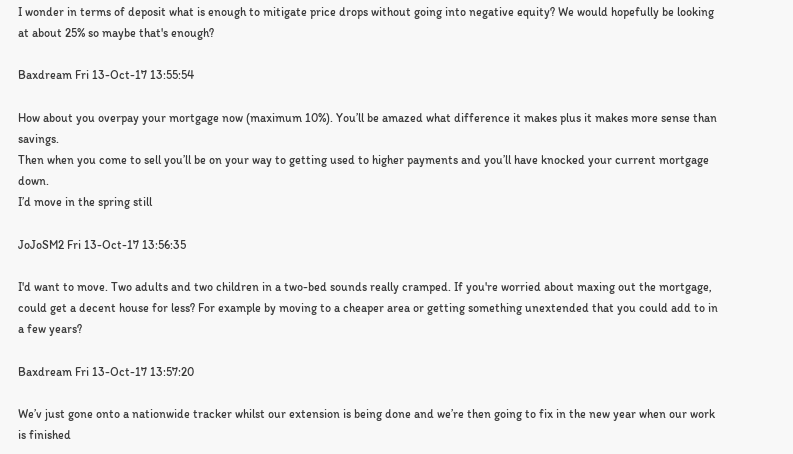I wonder in terms of deposit what is enough to mitigate price drops without going into negative equity? We would hopefully be looking at about 25% so maybe that's enough?

Baxdream Fri 13-Oct-17 13:55:54

How about you overpay your mortgage now (maximum 10%). You’ll be amazed what difference it makes plus it makes more sense than savings.
Then when you come to sell you’ll be on your way to getting used to higher payments and you’ll have knocked your current mortgage down.
I’d move in the spring still

JoJoSM2 Fri 13-Oct-17 13:56:35

I'd want to move. Two adults and two children in a two-bed sounds really cramped. If you're worried about maxing out the mortgage, could get a decent house for less? For example by moving to a cheaper area or getting something unextended that you could add to in a few years?

Baxdream Fri 13-Oct-17 13:57:20

We’v just gone onto a nationwide tracker whilst our extension is being done and we’re then going to fix in the new year when our work is finished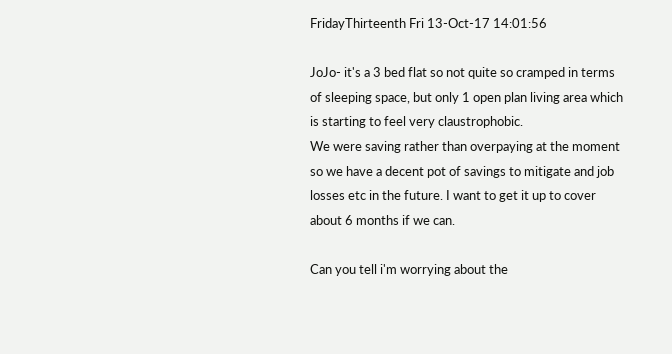FridayThirteenth Fri 13-Oct-17 14:01:56

JoJo- it's a 3 bed flat so not quite so cramped in terms of sleeping space, but only 1 open plan living area which is starting to feel very claustrophobic.
We were saving rather than overpaying at the moment so we have a decent pot of savings to mitigate and job losses etc in the future. I want to get it up to cover about 6 months if we can.

Can you tell i'm worrying about the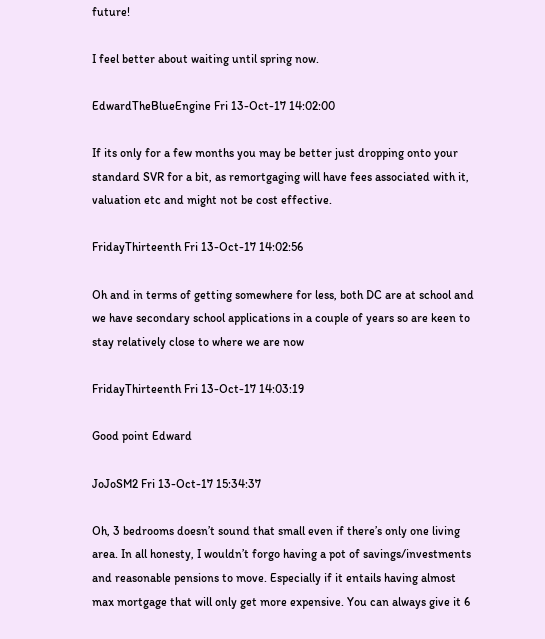future!

I feel better about waiting until spring now.

EdwardTheBlueEngine Fri 13-Oct-17 14:02:00

If its only for a few months you may be better just dropping onto your standard SVR for a bit, as remortgaging will have fees associated with it, valuation etc and might not be cost effective.

FridayThirteenth Fri 13-Oct-17 14:02:56

Oh and in terms of getting somewhere for less, both DC are at school and we have secondary school applications in a couple of years so are keen to stay relatively close to where we are now

FridayThirteenth Fri 13-Oct-17 14:03:19

Good point Edward

JoJoSM2 Fri 13-Oct-17 15:34:37

Oh, 3 bedrooms doesn’t sound that small even if there’s only one living area. In all honesty, I wouldn’t forgo having a pot of savings/investments and reasonable pensions to move. Especially if it entails having almost max mortgage that will only get more expensive. You can always give it 6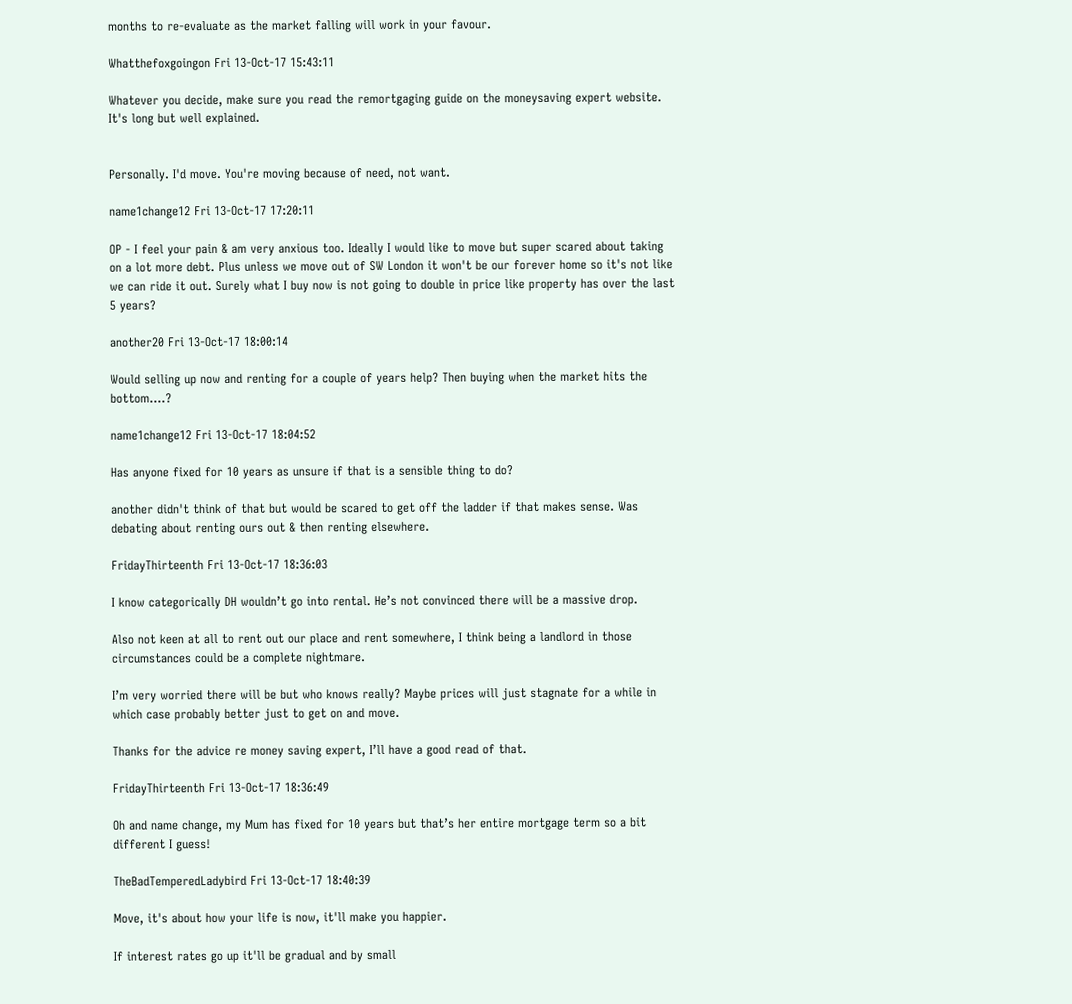months to re-evaluate as the market falling will work in your favour.

Whatthefoxgoingon Fri 13-Oct-17 15:43:11

Whatever you decide, make sure you read the remortgaging guide on the moneysaving expert website. It's long but well explained.


Personally. I'd move. You're moving because of need, not want.

name1change12 Fri 13-Oct-17 17:20:11

OP - I feel your pain & am very anxious too. Ideally I would like to move but super scared about taking on a lot more debt. Plus unless we move out of SW London it won't be our forever home so it's not like we can ride it out. Surely what I buy now is not going to double in price like property has over the last 5 years?

another20 Fri 13-Oct-17 18:00:14

Would selling up now and renting for a couple of years help? Then buying when the market hits the bottom....?

name1change12 Fri 13-Oct-17 18:04:52

Has anyone fixed for 10 years as unsure if that is a sensible thing to do?

another didn't think of that but would be scared to get off the ladder if that makes sense. Was debating about renting ours out & then renting elsewhere.

FridayThirteenth Fri 13-Oct-17 18:36:03

I know categorically DH wouldn’t go into rental. He’s not convinced there will be a massive drop.

Also not keen at all to rent out our place and rent somewhere, I think being a landlord in those circumstances could be a complete nightmare.

I’m very worried there will be but who knows really? Maybe prices will just stagnate for a while in which case probably better just to get on and move.

Thanks for the advice re money saving expert, I’ll have a good read of that.

FridayThirteenth Fri 13-Oct-17 18:36:49

Oh and name change, my Mum has fixed for 10 years but that’s her entire mortgage term so a bit different I guess!

TheBadTemperedLadybird Fri 13-Oct-17 18:40:39

Move, it's about how your life is now, it'll make you happier.

If interest rates go up it'll be gradual and by small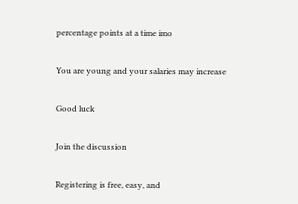percentage points at a time imo

You are young and your salaries may increase

Good luck

Join the discussion

Registering is free, easy, and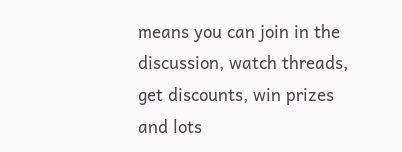means you can join in the discussion, watch threads, get discounts, win prizes and lots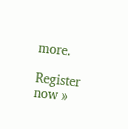more.

Register now »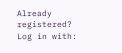Already registered? Log in with: